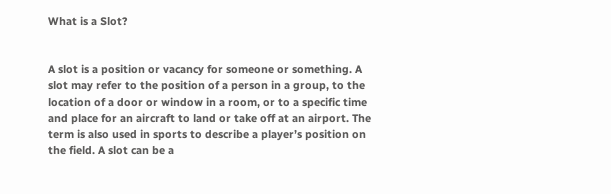What is a Slot?


A slot is a position or vacancy for someone or something. A slot may refer to the position of a person in a group, to the location of a door or window in a room, or to a specific time and place for an aircraft to land or take off at an airport. The term is also used in sports to describe a player’s position on the field. A slot can be a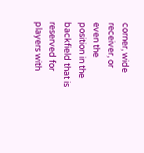corner, wide receiver, or even the position in the backfield that is reserved for players with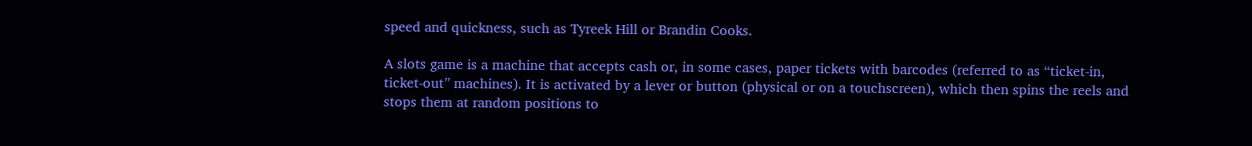speed and quickness, such as Tyreek Hill or Brandin Cooks.

A slots game is a machine that accepts cash or, in some cases, paper tickets with barcodes (referred to as “ticket-in, ticket-out” machines). It is activated by a lever or button (physical or on a touchscreen), which then spins the reels and stops them at random positions to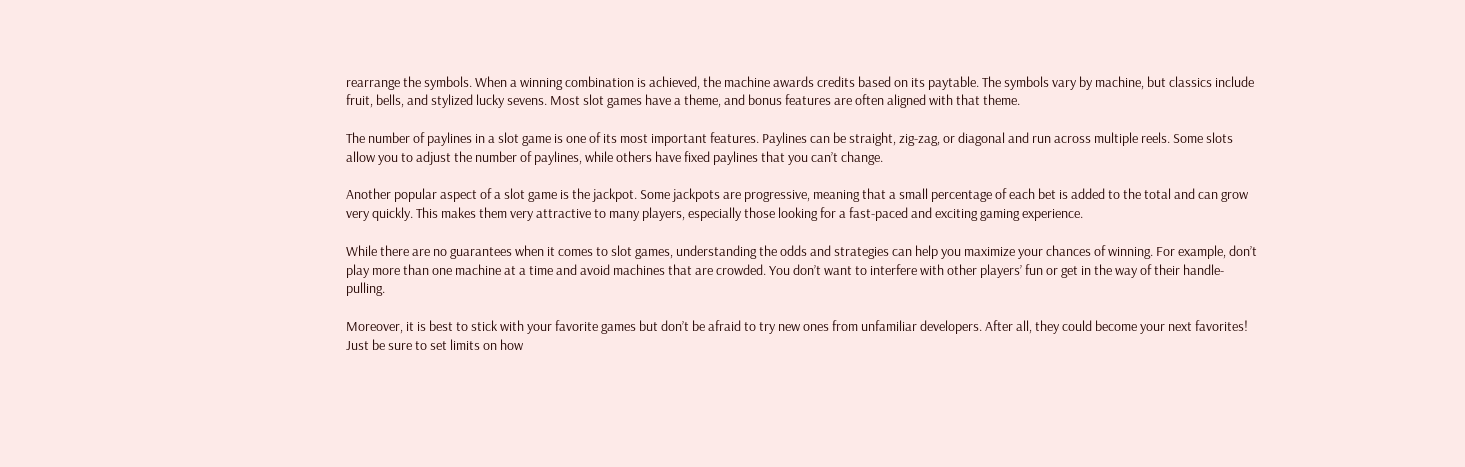rearrange the symbols. When a winning combination is achieved, the machine awards credits based on its paytable. The symbols vary by machine, but classics include fruit, bells, and stylized lucky sevens. Most slot games have a theme, and bonus features are often aligned with that theme.

The number of paylines in a slot game is one of its most important features. Paylines can be straight, zig-zag, or diagonal and run across multiple reels. Some slots allow you to adjust the number of paylines, while others have fixed paylines that you can’t change.

Another popular aspect of a slot game is the jackpot. Some jackpots are progressive, meaning that a small percentage of each bet is added to the total and can grow very quickly. This makes them very attractive to many players, especially those looking for a fast-paced and exciting gaming experience.

While there are no guarantees when it comes to slot games, understanding the odds and strategies can help you maximize your chances of winning. For example, don’t play more than one machine at a time and avoid machines that are crowded. You don’t want to interfere with other players’ fun or get in the way of their handle-pulling.

Moreover, it is best to stick with your favorite games but don’t be afraid to try new ones from unfamiliar developers. After all, they could become your next favorites! Just be sure to set limits on how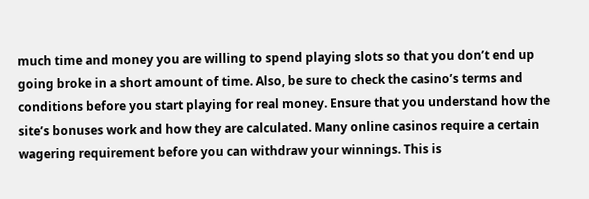much time and money you are willing to spend playing slots so that you don’t end up going broke in a short amount of time. Also, be sure to check the casino’s terms and conditions before you start playing for real money. Ensure that you understand how the site’s bonuses work and how they are calculated. Many online casinos require a certain wagering requirement before you can withdraw your winnings. This is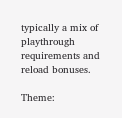typically a mix of playthrough requirements and reload bonuses.

Theme: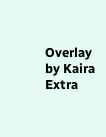Overlay by Kaira Extra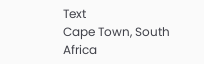Text
Cape Town, South Africa